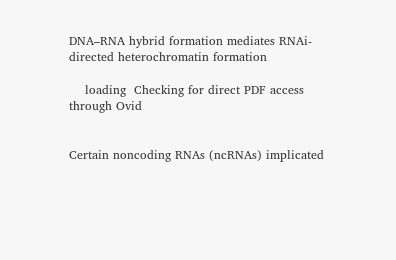DNA–RNA hybrid formation mediates RNAi-directed heterochromatin formation

    loading  Checking for direct PDF access through Ovid


Certain noncoding RNAs (ncRNAs) implicated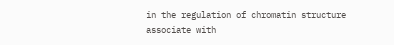in the regulation of chromatin structure associate with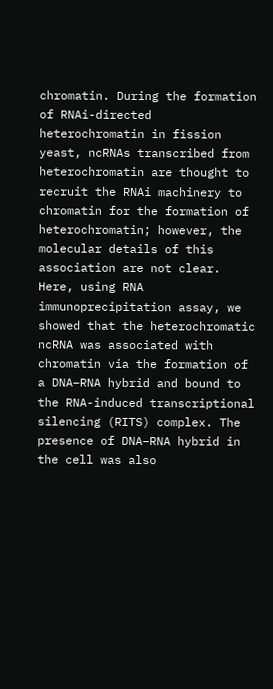chromatin. During the formation of RNAi-directed heterochromatin in fission yeast, ncRNAs transcribed from heterochromatin are thought to recruit the RNAi machinery to chromatin for the formation of heterochromatin; however, the molecular details of this association are not clear. Here, using RNA immunoprecipitation assay, we showed that the heterochromatic ncRNA was associated with chromatin via the formation of a DNA–RNA hybrid and bound to the RNA-induced transcriptional silencing (RITS) complex. The presence of DNA–RNA hybrid in the cell was also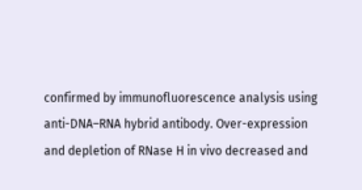confirmed by immunofluorescence analysis using anti-DNA–RNA hybrid antibody. Over-expression and depletion of RNase H in vivo decreased and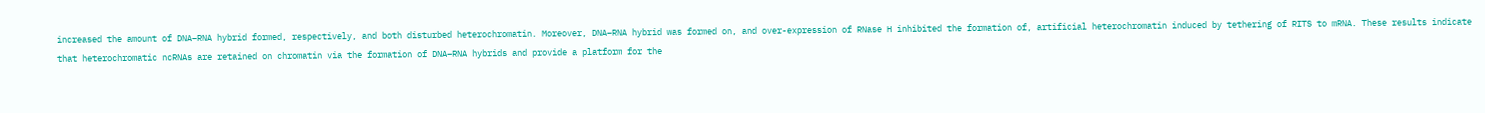increased the amount of DNA–RNA hybrid formed, respectively, and both disturbed heterochromatin. Moreover, DNA–RNA hybrid was formed on, and over-expression of RNase H inhibited the formation of, artificial heterochromatin induced by tethering of RITS to mRNA. These results indicate that heterochromatic ncRNAs are retained on chromatin via the formation of DNA–RNA hybrids and provide a platform for the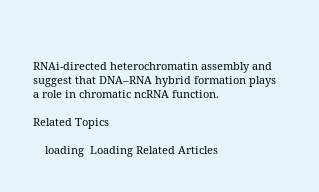RNAi-directed heterochromatin assembly and suggest that DNA–RNA hybrid formation plays a role in chromatic ncRNA function.

Related Topics

    loading  Loading Related Articles